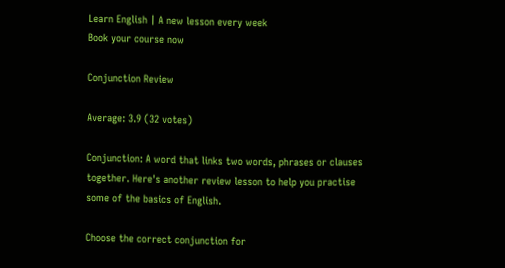Learn English | A new lesson every week
Book your course now

Conjunction Review

Average: 3.9 (32 votes)

Conjunction: A word that links two words, phrases or clauses together. Here's another review lesson to help you practise some of the basics of English.

Choose the correct conjunction for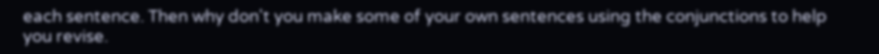each sentence. Then why don't you make some of your own sentences using the conjunctions to help you revise.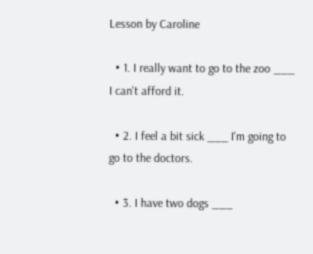Lesson by Caroline

  • 1. I really want to go to the zoo ___ I can't afford it.

  • 2. I feel a bit sick ___ I'm going to go to the doctors.

  • 3. I have two dogs ___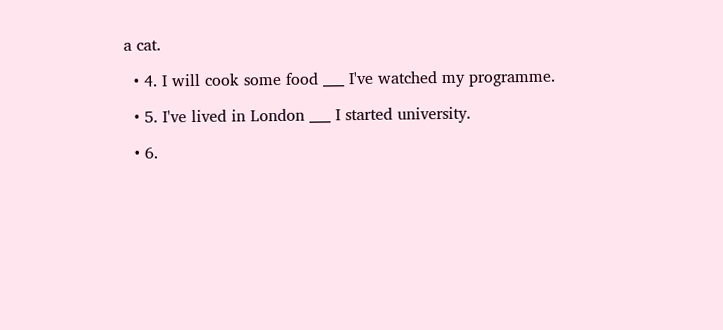a cat.

  • 4. I will cook some food ___ I've watched my programme.

  • 5. I've lived in London ___ I started university.

  • 6.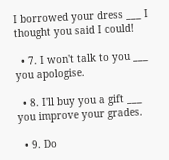I borrowed your dress ___ I thought you said I could!

  • 7. I won't talk to you ___ you apologise.

  • 8. I'll buy you a gift ___ you improve your grades.

  • 9. Do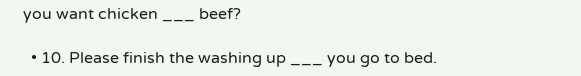you want chicken ___ beef?

  • 10. Please finish the washing up ___ you go to bed.